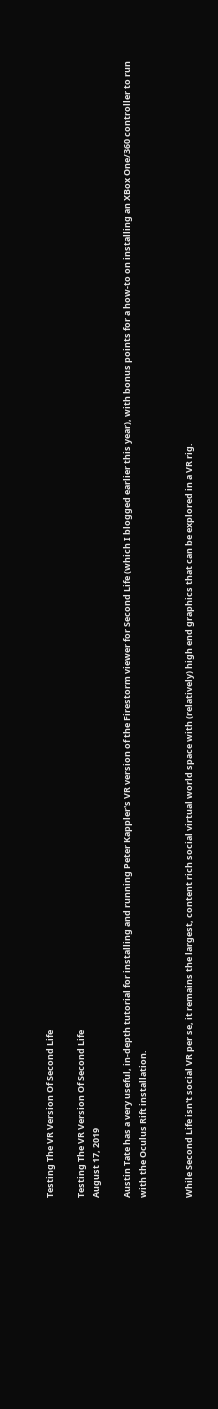Testing The VR Version Of Second Life

Testing The VR Version Of Second Life
August 17, 2019

Austin Tate has a very useful, in-depth tutorial for installing and running Peter Kappler's VR version of the Firestorm viewer for Second Life (which I blogged earlier this year), with bonus points for a how-to on installing an XBox One/360 controller to run with the Oculus Rift installation.


While Second Life isn't social VR per se, it remains the largest, content rich social virtual world space with (relatively) high end graphics that can be explored in a VR rig.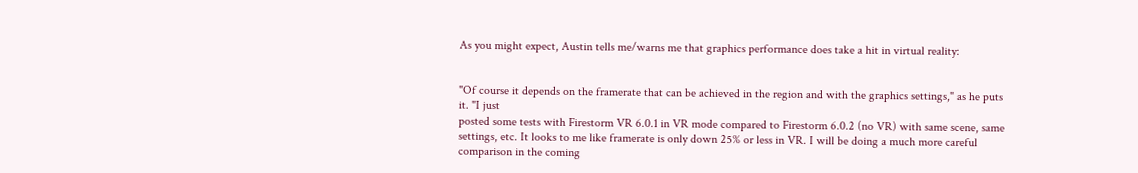As you might expect, Austin tells me/warns me that graphics performance does take a hit in virtual reality:


"Of course it depends on the framerate that can be achieved in the region and with the graphics settings," as he puts it. "I just
posted some tests with Firestorm VR 6.0.1 in VR mode compared to Firestorm 6.0.2 (no VR) with same scene, same settings, etc. It looks to me like framerate is only down 25% or less in VR. I will be doing a much more careful comparison in the coming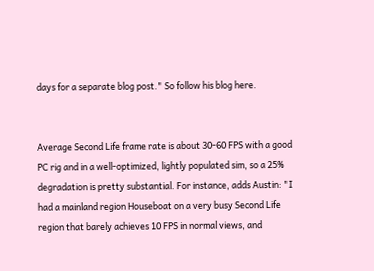days for a separate blog post." So follow his blog here.


Average Second Life frame rate is about 30-60 FPS with a good PC rig and in a well-optimized, lightly populated sim, so a 25% degradation is pretty substantial. For instance, adds Austin: "I had a mainland region Houseboat on a very busy Second Life region that barely achieves 10 FPS in normal views, and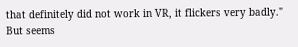that definitely did not work in VR, it flickers very badly." But seems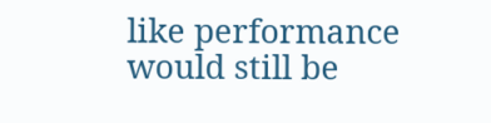like performance would still be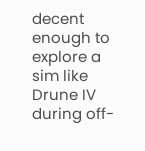decent enough to explore a sim like Drune IV during off-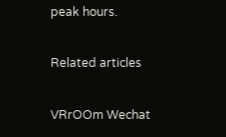peak hours.

Related articles

VRrOOm Wechat